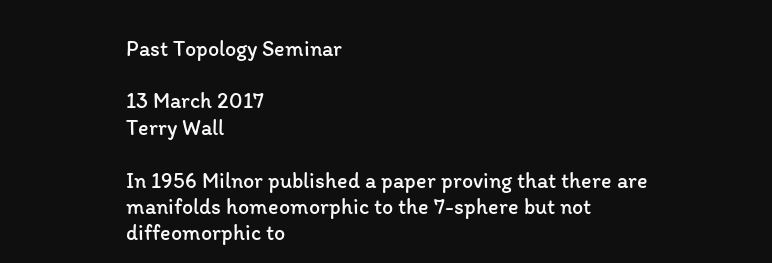Past Topology Seminar

13 March 2017
Terry Wall

In 1956 Milnor published a paper proving that there are manifolds homeomorphic to the 7-sphere but not diffeomorphic to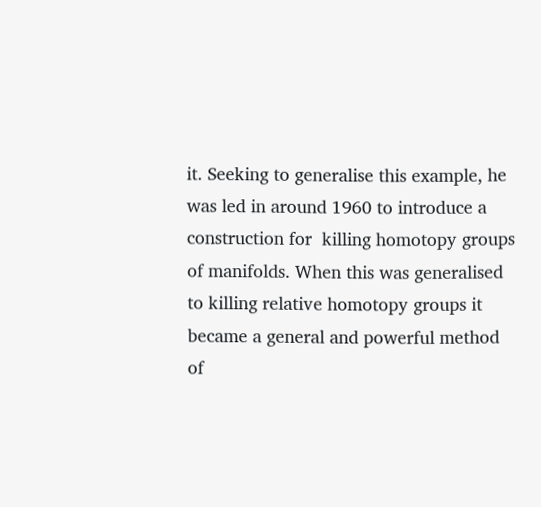it. Seeking to generalise this example, he was led in around 1960 to introduce a construction for  killing homotopy groups of manifolds. When this was generalised to killing relative homotopy groups it became a general and powerful method of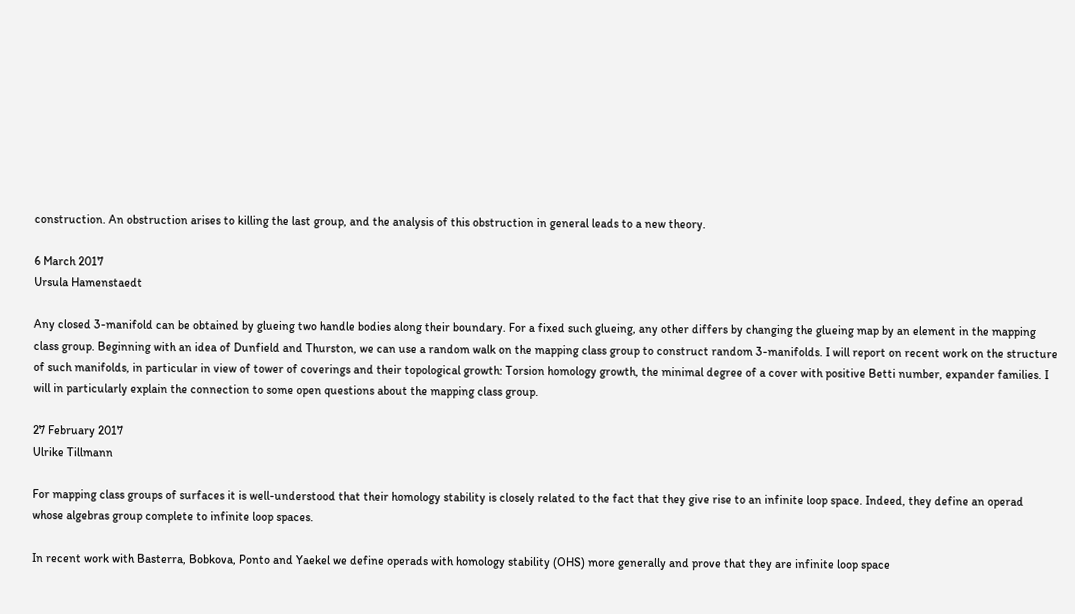construction. An obstruction arises to killing the last group, and the analysis of this obstruction in general leads to a new theory.

6 March 2017
Ursula Hamenstaedt

Any closed 3-manifold can be obtained by glueing two handle bodies along their boundary. For a fixed such glueing, any other differs by changing the glueing map by an element in the mapping class group. Beginning with an idea of Dunfield and Thurston, we can use a random walk on the mapping class group to construct random 3-manifolds. I will report on recent work on the structure of such manifolds, in particular in view of tower of coverings and their topological growth: Torsion homology growth, the minimal degree of a cover with positive Betti number, expander families. I will in particularly explain the connection to some open questions about the mapping class group.

27 February 2017
Ulrike Tillmann

For mapping class groups of surfaces it is well-understood that their homology stability is closely related to the fact that they give rise to an infinite loop space. Indeed, they define an operad whose algebras group complete to infinite loop spaces.

In recent work with Basterra, Bobkova, Ponto and Yaekel we define operads with homology stability (OHS) more generally and prove that they are infinite loop space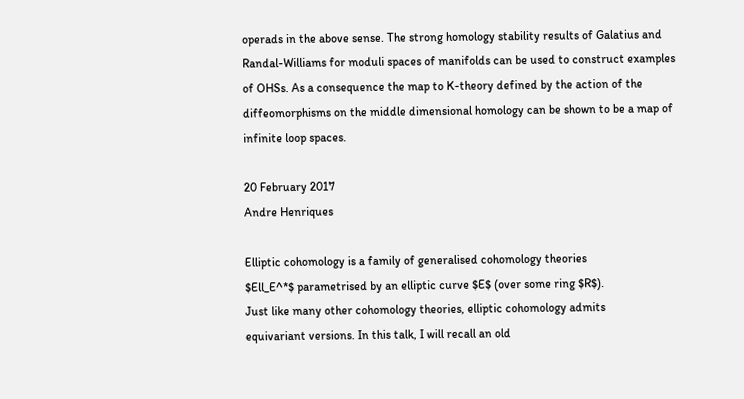operads in the above sense. The strong homology stability results of Galatius and Randal-Williams for moduli spaces of manifolds can be used to construct examples of OHSs. As a consequence the map to K-theory defined by the action of the diffeomorphisms on the middle dimensional homology can be shown to be a map of infinite loop spaces.

20 February 2017
Andre Henriques

Elliptic cohomology is a family of generalised cohomology theories
$Ell_E^*$ parametrised by an elliptic curve $E$ (over some ring $R$).
Just like many other cohomology theories, elliptic cohomology admits
equivariant versions. In this talk, I will recall an old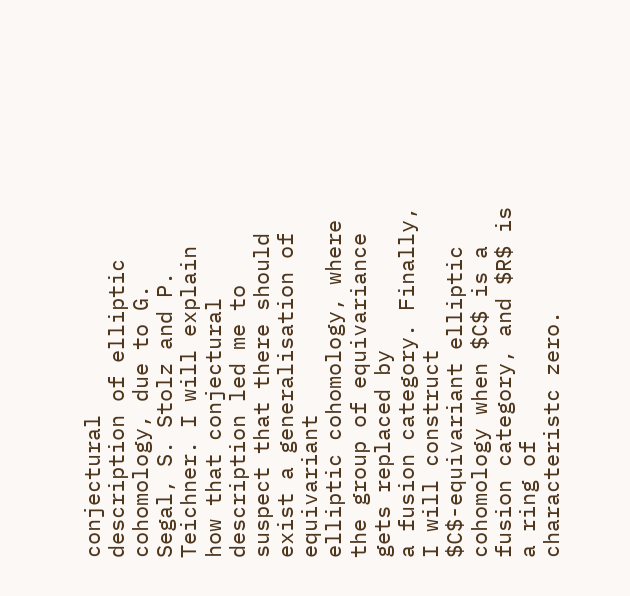conjectural
description of elliptic cohomology, due to G. Segal, S. Stolz and P.
Teichner. I will explain how that conjectural description led me to
suspect that there should exist a generalisation of equivariant
elliptic cohomology, where the group of equivariance gets replaced by
a fusion category. Finally, I will construct $C$-equivariant elliptic
cohomology when $C$ is a fusion category, and $R$ is a ring of
characteristc zero.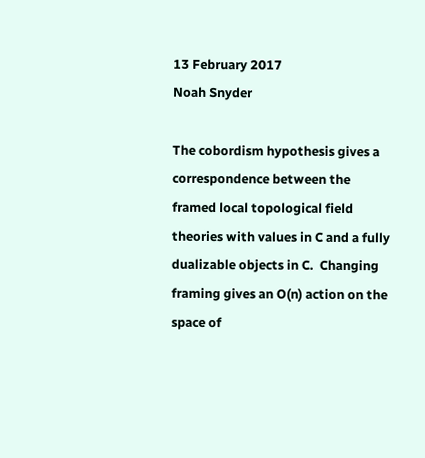13 February 2017
Noah Snyder

The cobordism hypothesis gives a correspondence between the
framed local topological field theories with values in C and a fully
dualizable objects in C.  Changing framing gives an O(n) action on the
space of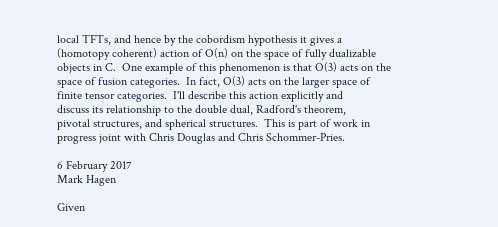local TFTs, and hence by the cobordism hypothesis it gives a
(homotopy coherent) action of O(n) on the space of fully dualizable
objects in C.  One example of this phenomenon is that O(3) acts on the
space of fusion categories.  In fact, O(3) acts on the larger space of
finite tensor categories.  I'll describe this action explicitly and
discuss its relationship to the double dual, Radford's theorem,
pivotal structures, and spherical structures.  This is part of work in
progress joint with Chris Douglas and Chris Schommer-Pries.

6 February 2017
Mark Hagen

Given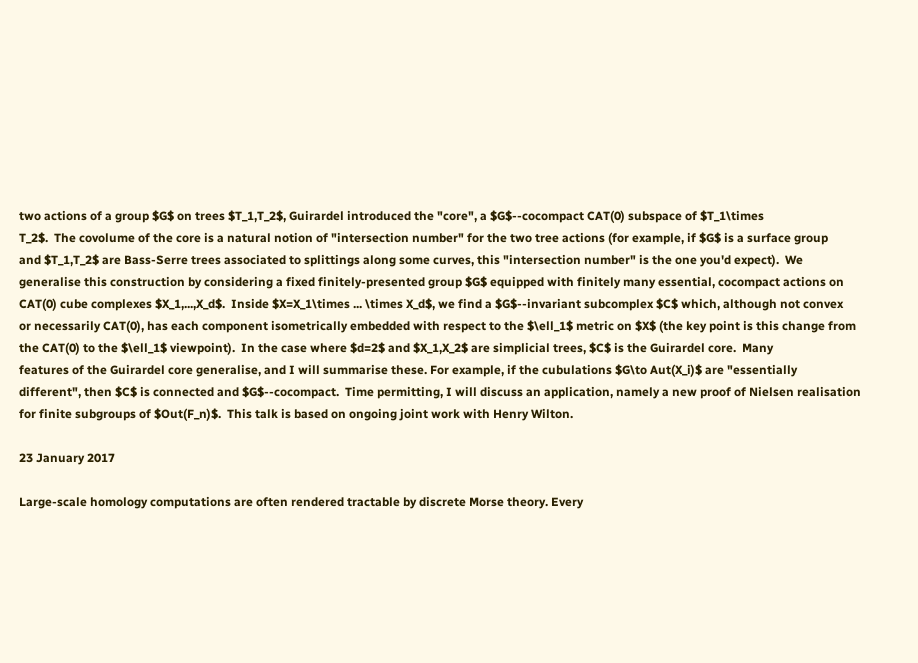two actions of a group $G$ on trees $T_1,T_2$, Guirardel introduced the "core", a $G$--cocompact CAT(0) subspace of $T_1\times
T_2$.  The covolume of the core is a natural notion of "intersection number" for the two tree actions (for example, if $G$ is a surface group
and $T_1,T_2$ are Bass-Serre trees associated to splittings along some curves, this "intersection number" is the one you'd expect).  We
generalise this construction by considering a fixed finitely-presented group $G$ equipped with finitely many essential, cocompact actions on
CAT(0) cube complexes $X_1,...,X_d$.  Inside $X=X_1\times ... \times X_d$, we find a $G$--invariant subcomplex $C$ which, although not convex
or necessarily CAT(0), has each component isometrically embedded with respect to the $\ell_1$ metric on $X$ (the key point is this change from
the CAT(0) to the $\ell_1$ viewpoint).  In the case where $d=2$ and $X_1,X_2$ are simplicial trees, $C$ is the Guirardel core.  Many
features of the Guirardel core generalise, and I will summarise these. For example, if the cubulations $G\to Aut(X_i)$ are "essentially
different", then $C$ is connected and $G$--cocompact.  Time permitting, I will discuss an application, namely a new proof of Nielsen realisation
for finite subgroups of $Out(F_n)$.  This talk is based on ongoing joint work with Henry Wilton.

23 January 2017

Large-scale homology computations are often rendered tractable by discrete Morse theory. Every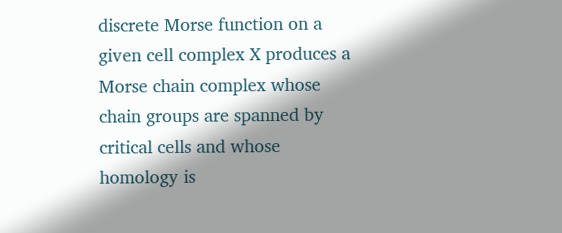discrete Morse function on a given cell complex X produces a Morse chain complex whose chain groups are spanned by critical cells and whose homology is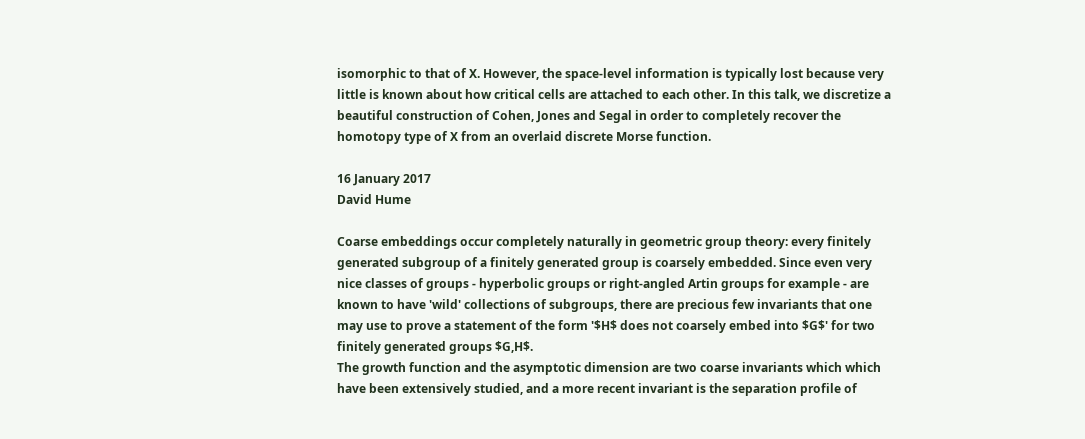isomorphic to that of X. However, the space-level information is typically lost because very little is known about how critical cells are attached to each other. In this talk, we discretize a beautiful construction of Cohen, Jones and Segal in order to completely recover the homotopy type of X from an overlaid discrete Morse function.

16 January 2017
David Hume

Coarse embeddings occur completely naturally in geometric group theory: every finitely generated subgroup of a finitely generated group is coarsely embedded. Since even very nice classes of groups - hyperbolic groups or right-angled Artin groups for example - are known to have 'wild' collections of subgroups, there are precious few invariants that one may use to prove a statement of the form '$H$ does not coarsely embed into $G$' for two finitely generated groups $G,H$.
The growth function and the asymptotic dimension are two coarse invariants which which have been extensively studied, and a more recent invariant is the separation profile of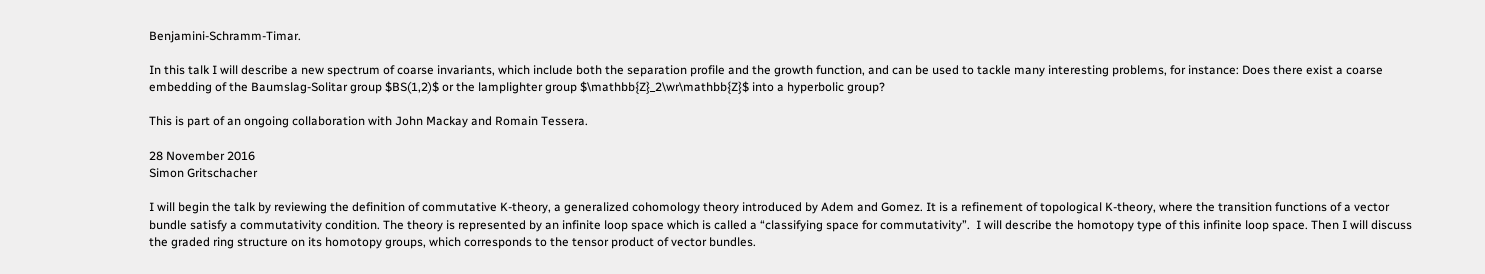Benjamini-Schramm-Timar.

In this talk I will describe a new spectrum of coarse invariants, which include both the separation profile and the growth function, and can be used to tackle many interesting problems, for instance: Does there exist a coarse embedding of the Baumslag-Solitar group $BS(1,2)$ or the lamplighter group $\mathbb{Z}_2\wr\mathbb{Z}$ into a hyperbolic group?

This is part of an ongoing collaboration with John Mackay and Romain Tessera.

28 November 2016
Simon Gritschacher

I will begin the talk by reviewing the definition of commutative K-theory, a generalized cohomology theory introduced by Adem and Gomez. It is a refinement of topological K-theory, where the transition functions of a vector bundle satisfy a commutativity condition. The theory is represented by an infinite loop space which is called a “classifying space for commutativity”.  I will describe the homotopy type of this infinite loop space. Then I will discuss the graded ring structure on its homotopy groups, which corresponds to the tensor product of vector bundles.